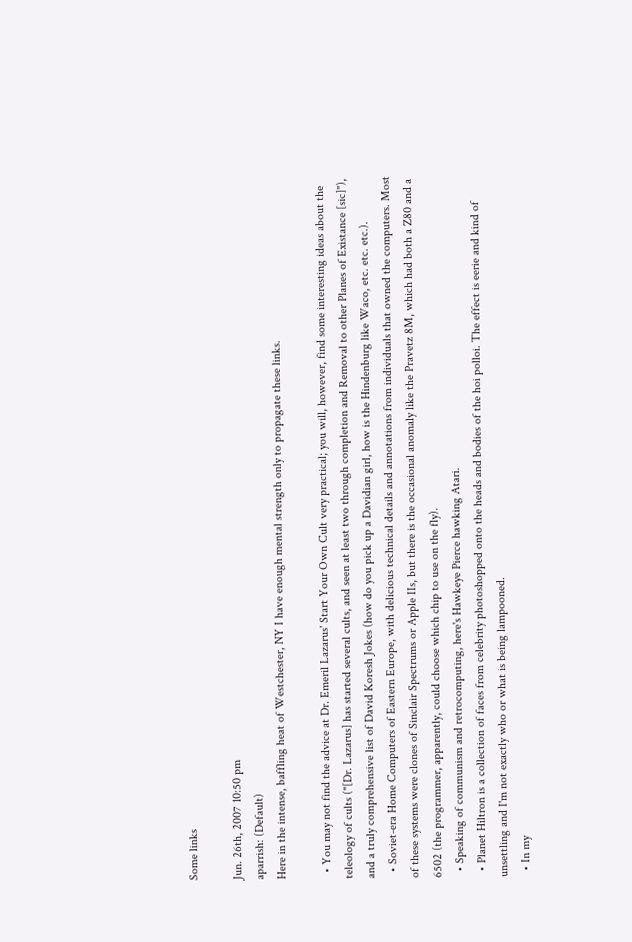Some links

Jun. 26th, 2007 10:50 pm
aparrish: (Default)
Here in the intense, baffling heat of Westchester, NY I have enough mental strength only to propagate these links.

  • You may not find the advice at Dr. Emeril Lazarus' Start Your Own Cult very practical; you will, however, find some interesting ideas about the teleology of cults ("[Dr. Lazarus] has started several cults, and seen at least two through completion and Removal to other Planes of Existance [sic]"), and a truly comprehensive list of David Koresh Jokes (how do you pick up a Davidian girl, how is the Hindenburg like Waco, etc. etc. etc.).
  • Soviet-era Home Computers of Eastern Europe, with delicious technical details and annotations from individuals that owned the computers. Most of these systems were clones of Sinclair Spectrums or Apple IIs, but there is the occasional anomaly like the Pravetz 8M, which had both a Z80 and a 6502 (the programmer, apparently, could choose which chip to use on the fly).
  • Speaking of communism and retrocomputing, here's Hawkeye Pierce hawking Atari.
  • Planet Hiltron is a collection of faces from celebrity photoshopped onto the heads and bodies of the hoi polloi. The effect is eerie and kind of unsettling and I'm not exactly who or what is being lampooned.
  • In my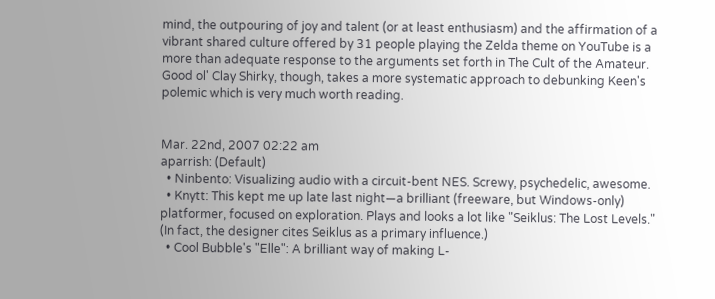mind, the outpouring of joy and talent (or at least enthusiasm) and the affirmation of a vibrant shared culture offered by 31 people playing the Zelda theme on YouTube is a more than adequate response to the arguments set forth in The Cult of the Amateur. Good ol' Clay Shirky, though, takes a more systematic approach to debunking Keen's polemic which is very much worth reading.


Mar. 22nd, 2007 02:22 am
aparrish: (Default)
  • Ninbento: Visualizing audio with a circuit-bent NES. Screwy, psychedelic, awesome.
  • Knytt: This kept me up late last night—a brilliant (freeware, but Windows-only) platformer, focused on exploration. Plays and looks a lot like "Seiklus: The Lost Levels." (In fact, the designer cites Seiklus as a primary influence.)
  • Cool Bubble's "Elle": A brilliant way of making L-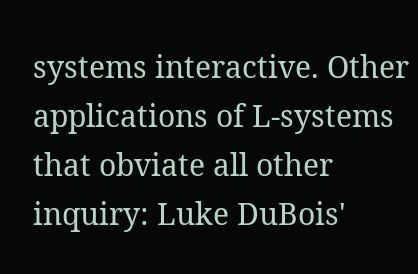systems interactive. Other applications of L-systems that obviate all other inquiry: Luke DuBois'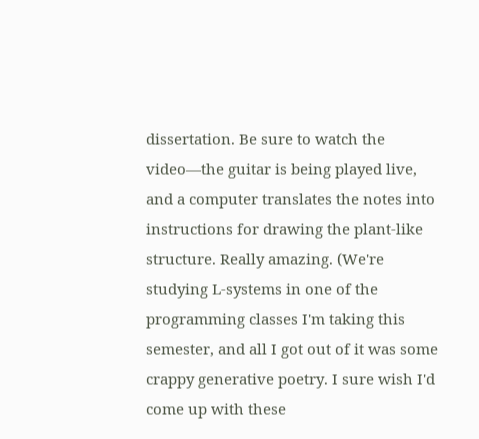dissertation. Be sure to watch the video—the guitar is being played live, and a computer translates the notes into instructions for drawing the plant-like structure. Really amazing. (We're studying L-systems in one of the programming classes I'm taking this semester, and all I got out of it was some crappy generative poetry. I sure wish I'd come up with these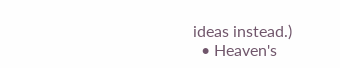ideas instead.)
  • Heaven's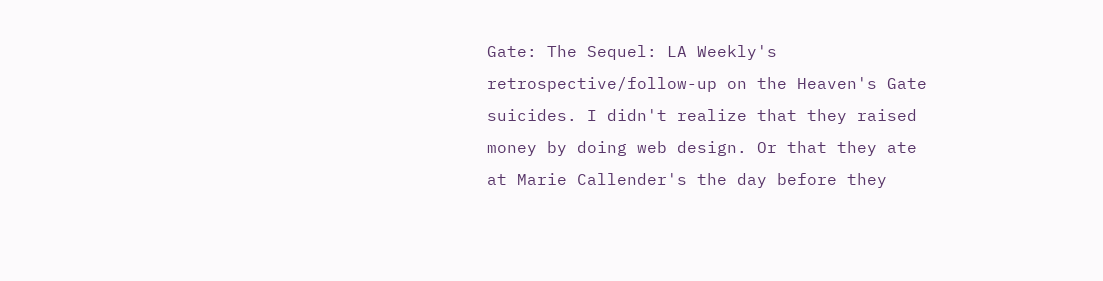Gate: The Sequel: LA Weekly's retrospective/follow-up on the Heaven's Gate suicides. I didn't realize that they raised money by doing web design. Or that they ate at Marie Callender's the day before they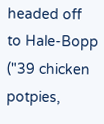headed off to Hale-Bopp ("39 chicken potpies,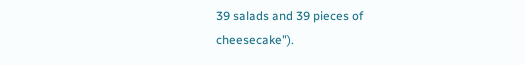39 salads and 39 pieces of cheesecake").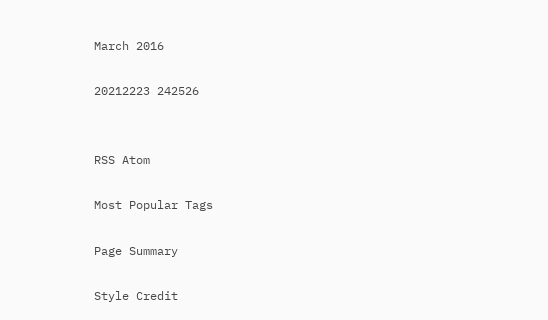March 2016

20212223 242526


RSS Atom

Most Popular Tags

Page Summary

Style Credit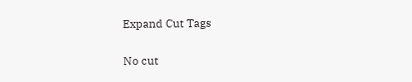Expand Cut Tags

No cut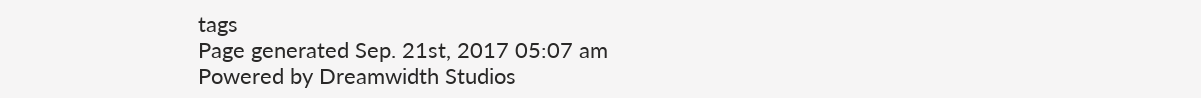tags
Page generated Sep. 21st, 2017 05:07 am
Powered by Dreamwidth Studios